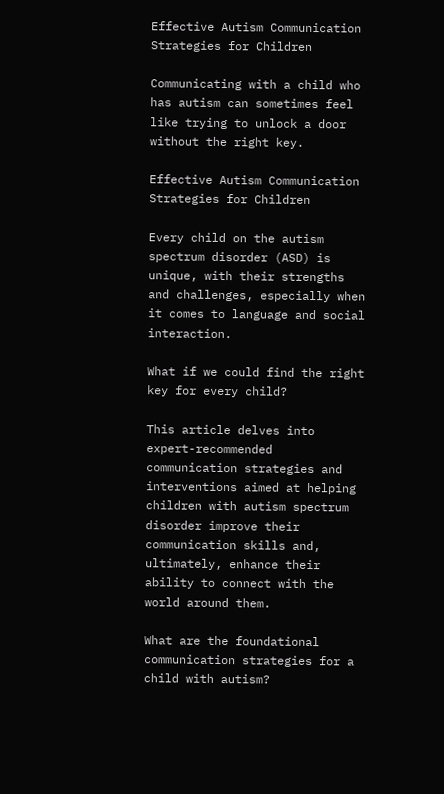Effective Autism Communication Strategies for Children

Communicating with a child who has autism can sometimes feel like trying to unlock a door without the right key.

Effective Autism Communication Strategies for Children

Every child on the autism spectrum disorder (ASD) is unique, with their strengths and challenges, especially when it comes to language and social interaction.

What if we could find the right key for every child?

This article delves into expert-recommended communication strategies and interventions aimed at helping children with autism spectrum disorder improve their communication skills and, ultimately, enhance their ability to connect with the world around them.

What are the foundational communication strategies for a child with autism?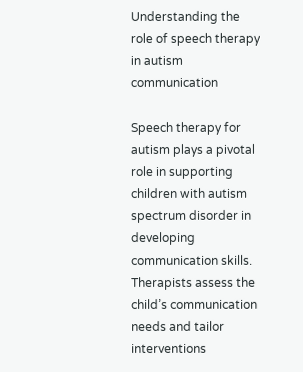Understanding the role of speech therapy in autism communication

Speech therapy for autism plays a pivotal role in supporting children with autism spectrum disorder in developing communication skills. Therapists assess the child’s communication needs and tailor interventions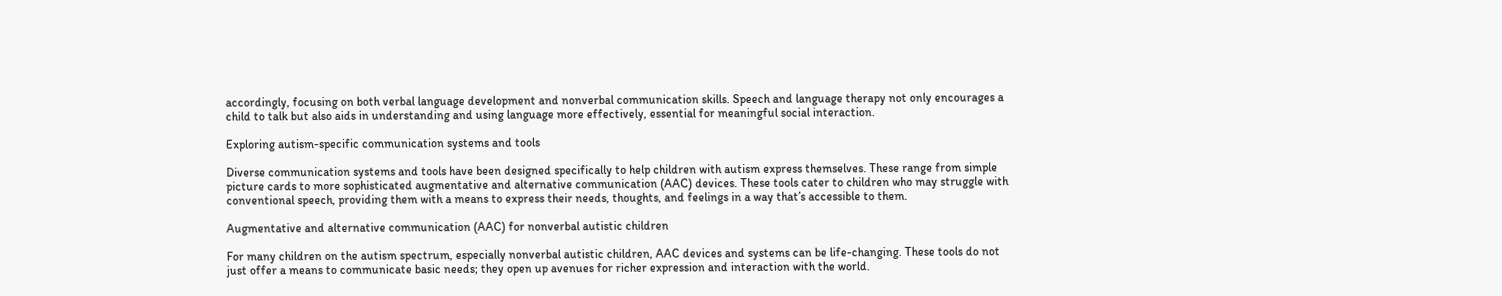accordingly, focusing on both verbal language development and nonverbal communication skills. Speech and language therapy not only encourages a child to talk but also aids in understanding and using language more effectively, essential for meaningful social interaction.

Exploring autism-specific communication systems and tools

Diverse communication systems and tools have been designed specifically to help children with autism express themselves. These range from simple picture cards to more sophisticated augmentative and alternative communication (AAC) devices. These tools cater to children who may struggle with conventional speech, providing them with a means to express their needs, thoughts, and feelings in a way that’s accessible to them.

Augmentative and alternative communication (AAC) for nonverbal autistic children

For many children on the autism spectrum, especially nonverbal autistic children, AAC devices and systems can be life-changing. These tools do not just offer a means to communicate basic needs; they open up avenues for richer expression and interaction with the world.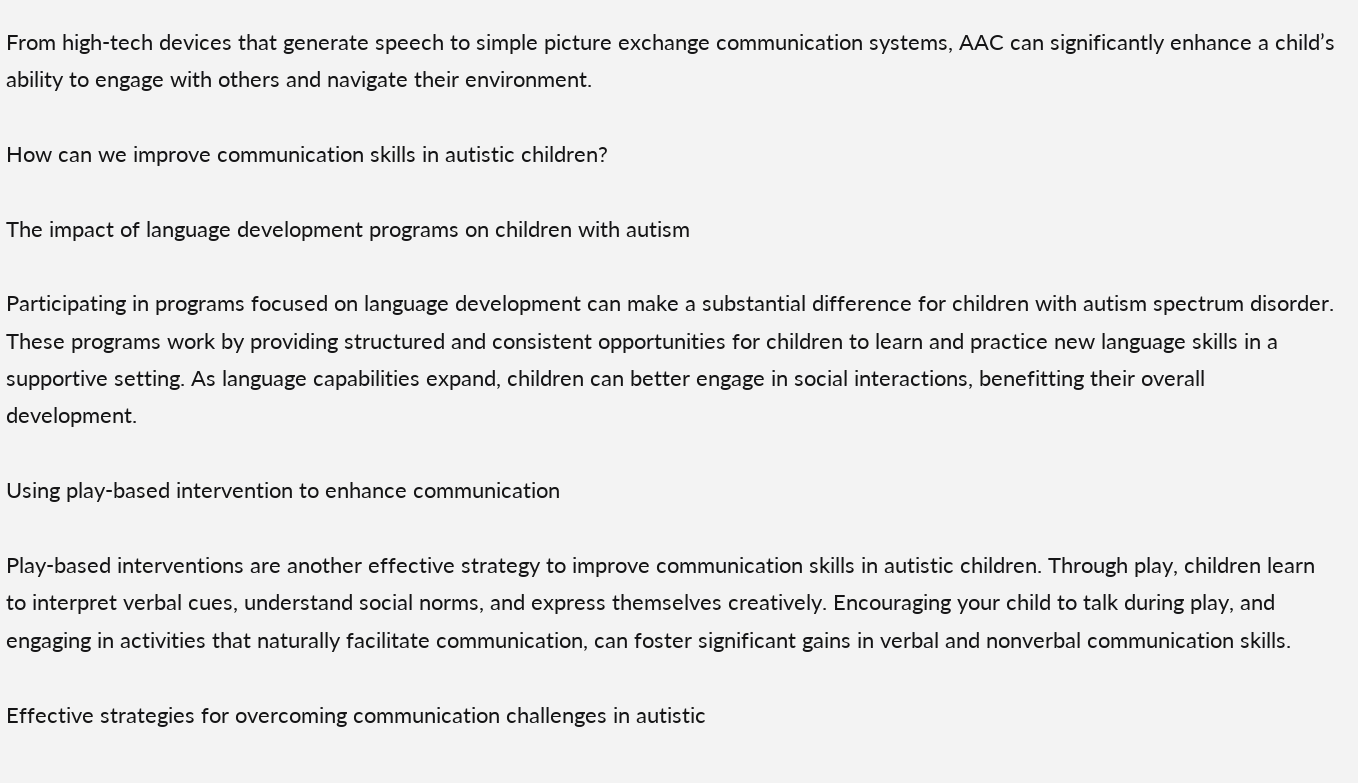From high-tech devices that generate speech to simple picture exchange communication systems, AAC can significantly enhance a child’s ability to engage with others and navigate their environment.

How can we improve communication skills in autistic children?

The impact of language development programs on children with autism

Participating in programs focused on language development can make a substantial difference for children with autism spectrum disorder. These programs work by providing structured and consistent opportunities for children to learn and practice new language skills in a supportive setting. As language capabilities expand, children can better engage in social interactions, benefitting their overall development.

Using play-based intervention to enhance communication

Play-based interventions are another effective strategy to improve communication skills in autistic children. Through play, children learn to interpret verbal cues, understand social norms, and express themselves creatively. Encouraging your child to talk during play, and engaging in activities that naturally facilitate communication, can foster significant gains in verbal and nonverbal communication skills.

Effective strategies for overcoming communication challenges in autistic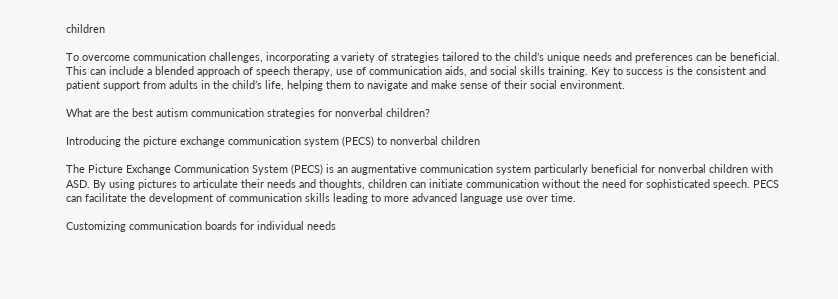children

To overcome communication challenges, incorporating a variety of strategies tailored to the child’s unique needs and preferences can be beneficial. This can include a blended approach of speech therapy, use of communication aids, and social skills training. Key to success is the consistent and patient support from adults in the child’s life, helping them to navigate and make sense of their social environment.

What are the best autism communication strategies for nonverbal children?

Introducing the picture exchange communication system (PECS) to nonverbal children

The Picture Exchange Communication System (PECS) is an augmentative communication system particularly beneficial for nonverbal children with ASD. By using pictures to articulate their needs and thoughts, children can initiate communication without the need for sophisticated speech. PECS can facilitate the development of communication skills leading to more advanced language use over time.

Customizing communication boards for individual needs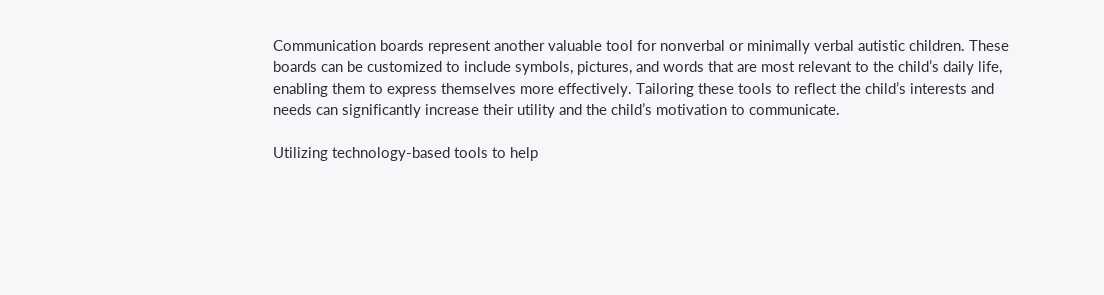Communication boards represent another valuable tool for nonverbal or minimally verbal autistic children. These boards can be customized to include symbols, pictures, and words that are most relevant to the child’s daily life, enabling them to express themselves more effectively. Tailoring these tools to reflect the child’s interests and needs can significantly increase their utility and the child’s motivation to communicate.

Utilizing technology-based tools to help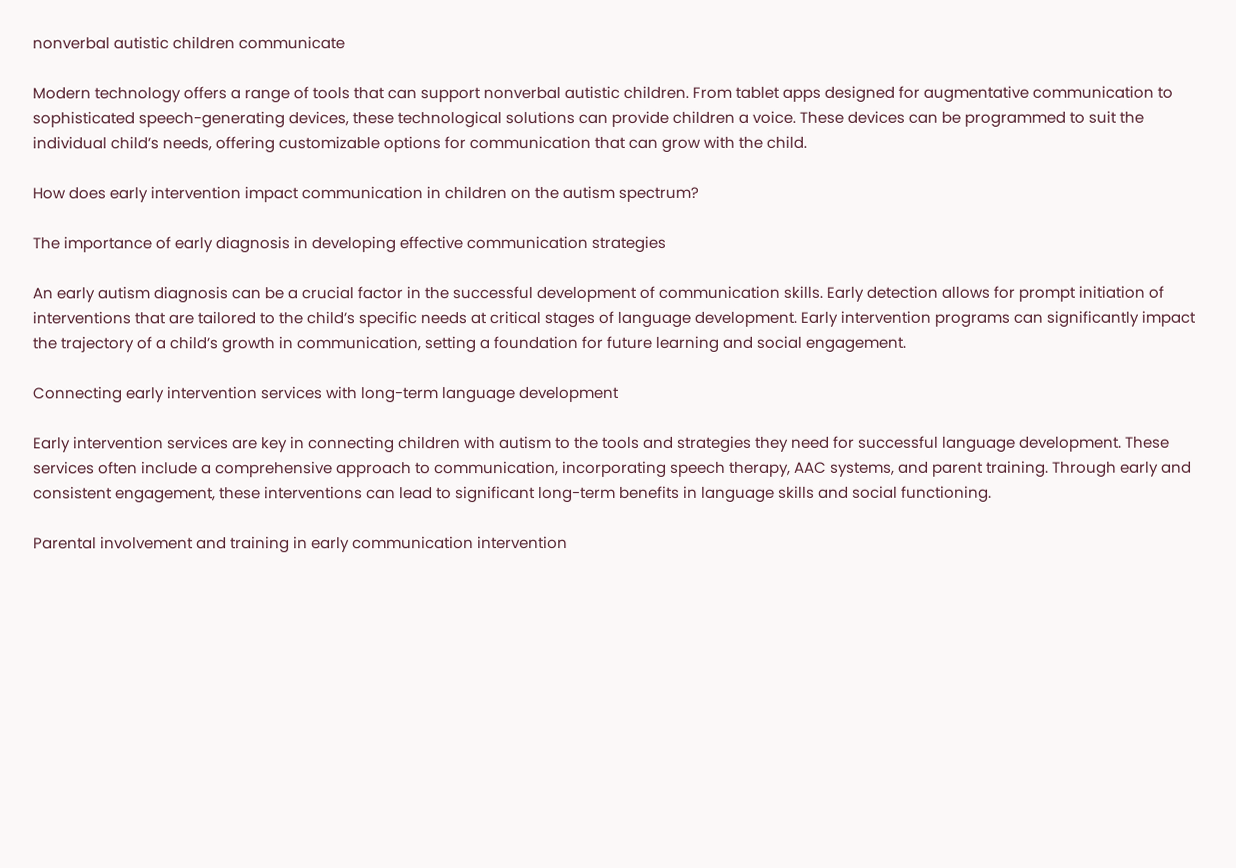nonverbal autistic children communicate

Modern technology offers a range of tools that can support nonverbal autistic children. From tablet apps designed for augmentative communication to sophisticated speech-generating devices, these technological solutions can provide children a voice. These devices can be programmed to suit the individual child’s needs, offering customizable options for communication that can grow with the child.

How does early intervention impact communication in children on the autism spectrum?

The importance of early diagnosis in developing effective communication strategies

An early autism diagnosis can be a crucial factor in the successful development of communication skills. Early detection allows for prompt initiation of interventions that are tailored to the child’s specific needs at critical stages of language development. Early intervention programs can significantly impact the trajectory of a child’s growth in communication, setting a foundation for future learning and social engagement.

Connecting early intervention services with long-term language development

Early intervention services are key in connecting children with autism to the tools and strategies they need for successful language development. These services often include a comprehensive approach to communication, incorporating speech therapy, AAC systems, and parent training. Through early and consistent engagement, these interventions can lead to significant long-term benefits in language skills and social functioning.

Parental involvement and training in early communication intervention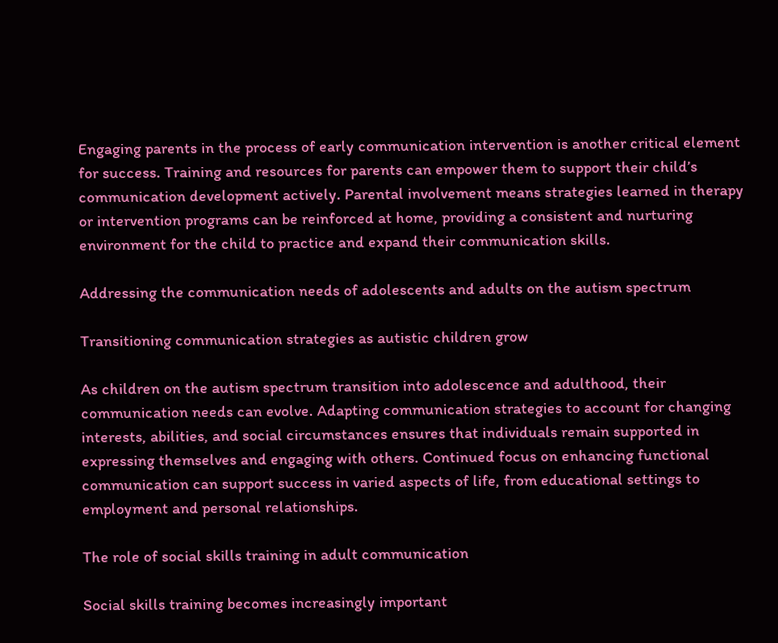Engaging parents in the process of early communication intervention is another critical element for success. Training and resources for parents can empower them to support their child’s communication development actively. Parental involvement means strategies learned in therapy or intervention programs can be reinforced at home, providing a consistent and nurturing environment for the child to practice and expand their communication skills.

Addressing the communication needs of adolescents and adults on the autism spectrum

Transitioning communication strategies as autistic children grow

As children on the autism spectrum transition into adolescence and adulthood, their communication needs can evolve. Adapting communication strategies to account for changing interests, abilities, and social circumstances ensures that individuals remain supported in expressing themselves and engaging with others. Continued focus on enhancing functional communication can support success in varied aspects of life, from educational settings to employment and personal relationships.

The role of social skills training in adult communication

Social skills training becomes increasingly important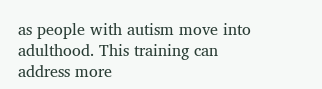as people with autism move into adulthood. This training can address more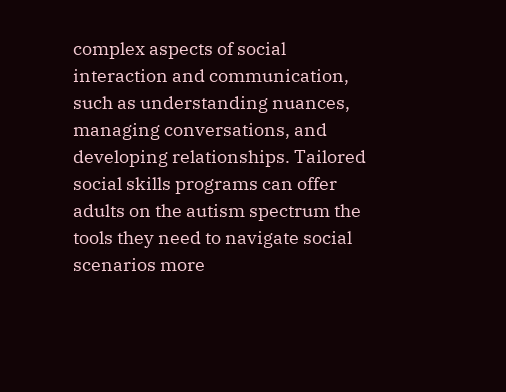complex aspects of social interaction and communication, such as understanding nuances, managing conversations, and developing relationships. Tailored social skills programs can offer adults on the autism spectrum the tools they need to navigate social scenarios more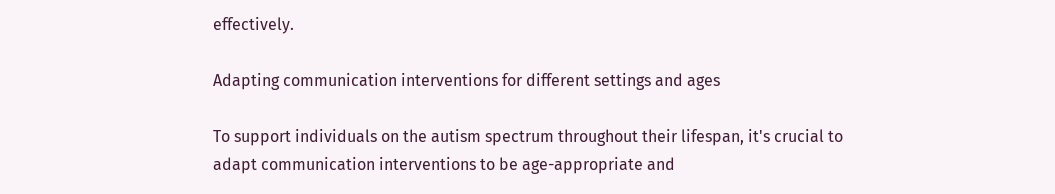effectively.

Adapting communication interventions for different settings and ages

To support individuals on the autism spectrum throughout their lifespan, it's crucial to adapt communication interventions to be age-appropriate and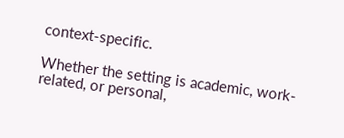context-specific.

Whether the setting is academic, work-related, or personal,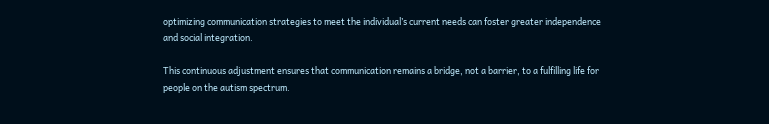optimizing communication strategies to meet the individual’s current needs can foster greater independence and social integration.

This continuous adjustment ensures that communication remains a bridge, not a barrier, to a fulfilling life for people on the autism spectrum.